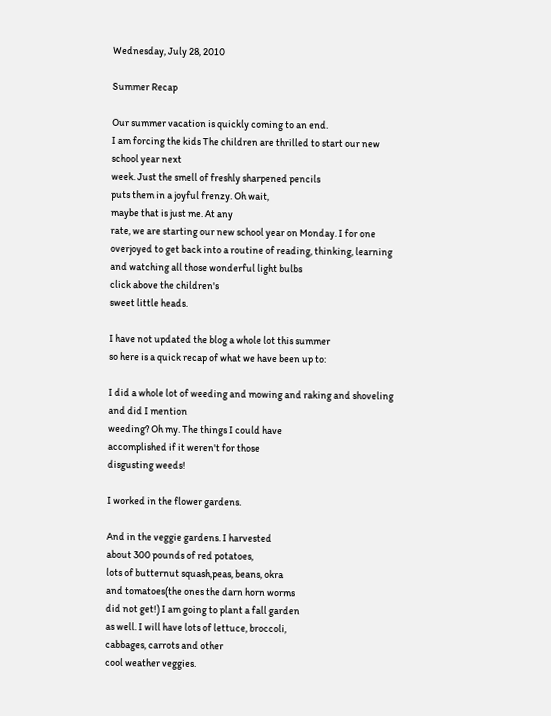Wednesday, July 28, 2010

Summer Recap

Our summer vacation is quickly coming to an end.
I am forcing the kids The children are thrilled to start our new
school year next
week. Just the smell of freshly sharpened pencils
puts them in a joyful frenzy. Oh wait,
maybe that is just me. At any
rate, we are starting our new school year on Monday. I for one
overjoyed to get back into a routine of reading, thinking, learning
and watching all those wonderful light bulbs
click above the children's
sweet little heads.

I have not updated the blog a whole lot this summer
so here is a quick recap of what we have been up to:

I did a whole lot of weeding and mowing and raking and shoveling
and did I mention
weeding? Oh my. The things I could have
accomplished if it weren't for those
disgusting weeds!

I worked in the flower gardens.

And in the veggie gardens. I harvested
about 300 pounds of red potatoes,
lots of butternut squash,peas, beans, okra
and tomatoes(the ones the darn horn worms
did not get!) I am going to plant a fall garden
as well. I will have lots of lettuce, broccoli,
cabbages, carrots and other
cool weather veggies.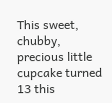This sweet, chubby, precious little
cupcake turned 13 this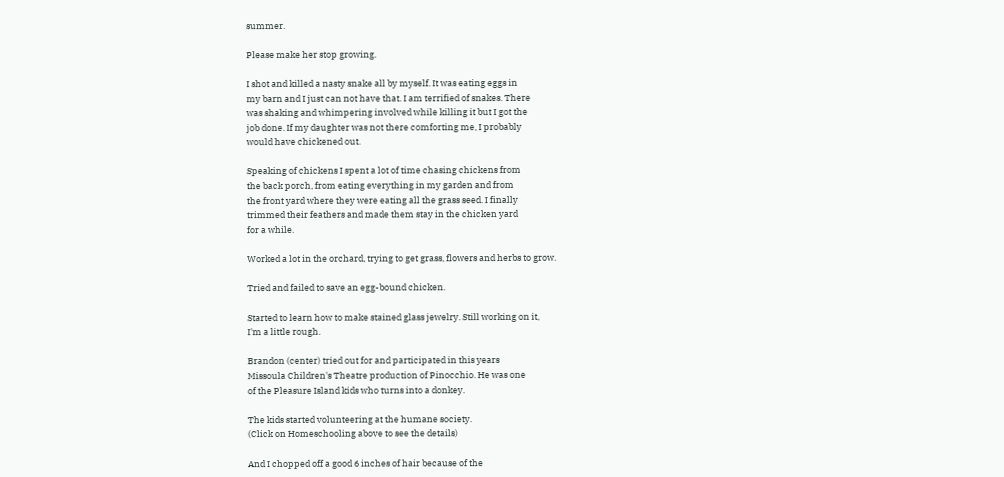summer.

Please make her stop growing.

I shot and killed a nasty snake all by myself. It was eating eggs in
my barn and I just can not have that. I am terrified of snakes. There
was shaking and whimpering involved while killing it but I got the
job done. If my daughter was not there comforting me, I probably
would have chickened out.

Speaking of chickens I spent a lot of time chasing chickens from
the back porch, from eating everything in my garden and from
the front yard where they were eating all the grass seed. I finally
trimmed their feathers and made them stay in the chicken yard
for a while.

Worked a lot in the orchard, trying to get grass, flowers and herbs to grow.

Tried and failed to save an egg-bound chicken.

Started to learn how to make stained glass jewelry. Still working on it,
I'm a little rough.

Brandon (center) tried out for and participated in this years
Missoula Children's Theatre production of Pinocchio. He was one
of the Pleasure Island kids who turns into a donkey.

The kids started volunteering at the humane society.
(Click on Homeschooling above to see the details)

And I chopped off a good 6 inches of hair because of the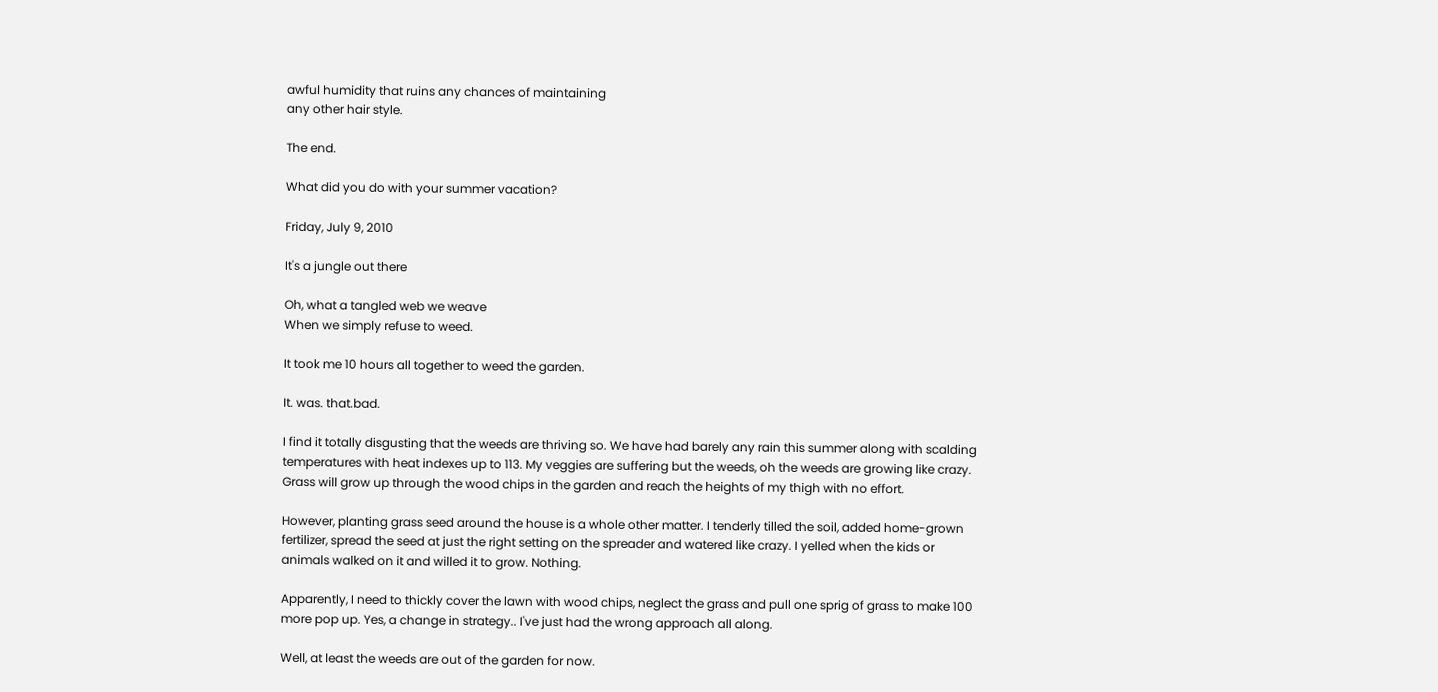awful humidity that ruins any chances of maintaining
any other hair style.

The end.

What did you do with your summer vacation?

Friday, July 9, 2010

It's a jungle out there

Oh, what a tangled web we weave
When we simply refuse to weed.

It took me 10 hours all together to weed the garden.

It. was. that.bad.

I find it totally disgusting that the weeds are thriving so. We have had barely any rain this summer along with scalding temperatures with heat indexes up to 113. My veggies are suffering but the weeds, oh the weeds are growing like crazy. Grass will grow up through the wood chips in the garden and reach the heights of my thigh with no effort.

However, planting grass seed around the house is a whole other matter. I tenderly tilled the soil, added home-grown fertilizer, spread the seed at just the right setting on the spreader and watered like crazy. I yelled when the kids or animals walked on it and willed it to grow. Nothing.

Apparently, I need to thickly cover the lawn with wood chips, neglect the grass and pull one sprig of grass to make 100 more pop up. Yes, a change in strategy.. I've just had the wrong approach all along.

Well, at least the weeds are out of the garden for now.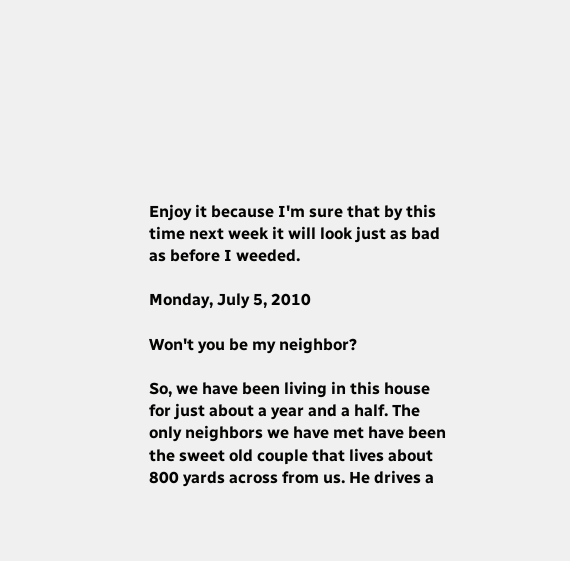Enjoy it because I'm sure that by this time next week it will look just as bad as before I weeded.

Monday, July 5, 2010

Won't you be my neighbor?

So, we have been living in this house for just about a year and a half. The only neighbors we have met have been the sweet old couple that lives about 800 yards across from us. He drives a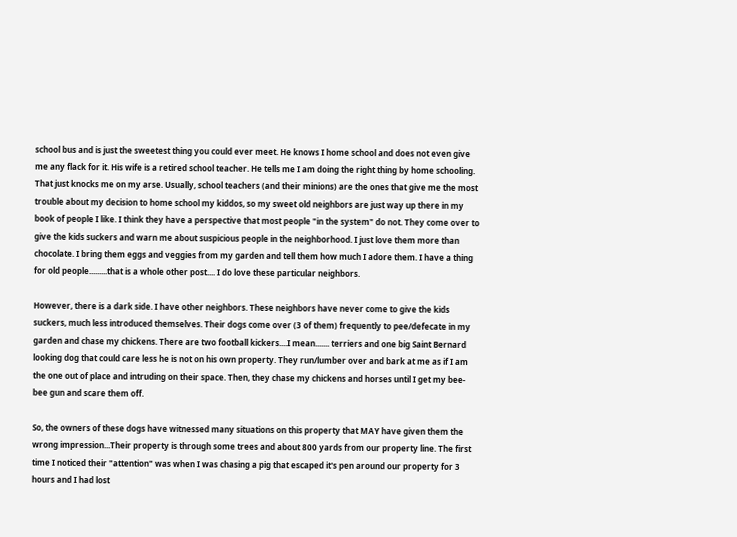school bus and is just the sweetest thing you could ever meet. He knows I home school and does not even give me any flack for it. His wife is a retired school teacher. He tells me I am doing the right thing by home schooling. That just knocks me on my arse. Usually, school teachers (and their minions) are the ones that give me the most trouble about my decision to home school my kiddos, so my sweet old neighbors are just way up there in my book of people I like. I think they have a perspective that most people "in the system" do not. They come over to give the kids suckers and warn me about suspicious people in the neighborhood. I just love them more than chocolate. I bring them eggs and veggies from my garden and tell them how much I adore them. I have a thing for old people.........that is a whole other post.... I do love these particular neighbors.

However, there is a dark side. I have other neighbors. These neighbors have never come to give the kids suckers, much less introduced themselves. Their dogs come over (3 of them) frequently to pee/defecate in my garden and chase my chickens. There are two football kickers....I mean....... terriers and one big Saint Bernard looking dog that could care less he is not on his own property. They run/lumber over and bark at me as if I am the one out of place and intruding on their space. Then, they chase my chickens and horses until I get my bee-bee gun and scare them off.

So, the owners of these dogs have witnessed many situations on this property that MAY have given them the wrong impression...Their property is through some trees and about 800 yards from our property line. The first time I noticed their "attention" was when I was chasing a pig that escaped it's pen around our property for 3 hours and I had lost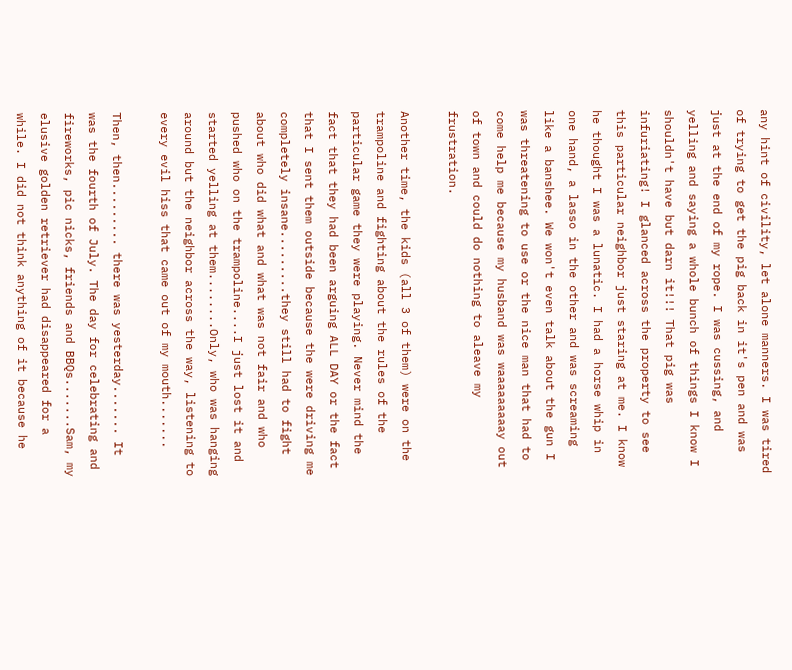any hint of civility, let alone manners. I was tired of trying to get the pig back in it's pen and was just at the end of my rope. I was cussing, and yelling and saying a whole bunch of things I know I shouldn't have but darn it!!! That pig was infuriating! I glanced across the property to see this particular neighbor just staring at me. I know he thought I was a lunatic. I had a horse whip in one hand, a lasso in the other and was screaming like a banshee. We won't even talk about the gun I was threatening to use or the nice man that had to come help me because my husband was waaaaaaaaay out of town and could do nothing to aleave my frustration.

Another time, the kids (all 3 of them) were on the trampoline and fighting about the rules of the particular game they were playing. Never mind the fact that they had been arguing ALL DAY or the fact that I sent them outside because the were driving me completely insane.........they still had to fight about who did what and what was not fair and who pushed who on the trampoline....I just lost it and started yelling at them........Only, who was hanging around but the neighbor across the way, listening to every evil hiss that came out of my mouth.......

Then, then......... there was yesterday....... It was the fourth of July. The day for celebrating and fireworks, pic nicks, friends and BBQs.......Sam, my elusive golden retriever had disappeared for a while. I did not think anything of it because he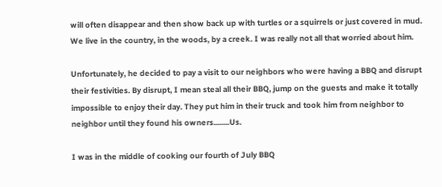will often disappear and then show back up with turtles or a squirrels or just covered in mud. We live in the country, in the woods, by a creek. I was really not all that worried about him.

Unfortunately, he decided to pay a visit to our neighbors who were having a BBQ and disrupt their festivities. By disrupt, I mean steal all their BBQ, jump on the guests and make it totally impossible to enjoy their day. They put him in their truck and took him from neighbor to neighbor until they found his owners........Us.

I was in the middle of cooking our fourth of July BBQ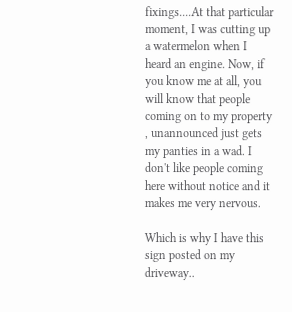fixings....At that particular moment, I was cutting up a watermelon when I heard an engine. Now, if you know me at all, you will know that people coming on to my property , unannounced just gets my panties in a wad. I don't like people coming here without notice and it makes me very nervous.

Which is why I have this sign posted on my driveway..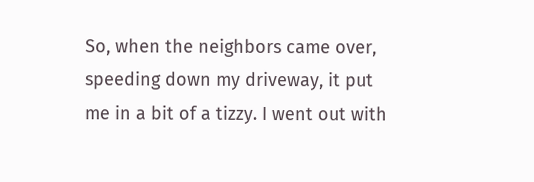So, when the neighbors came over, speeding down my driveway, it put me in a bit of a tizzy. I went out with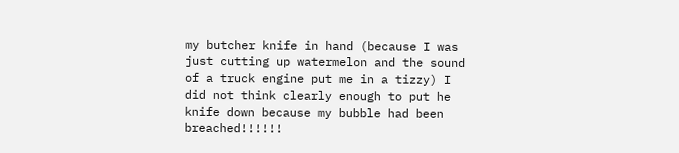my butcher knife in hand (because I was just cutting up watermelon and the sound of a truck engine put me in a tizzy) I did not think clearly enough to put he knife down because my bubble had been breached!!!!!!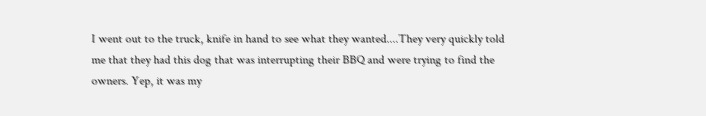I went out to the truck, knife in hand to see what they wanted....They very quickly told me that they had this dog that was interrupting their BBQ and were trying to find the owners. Yep, it was my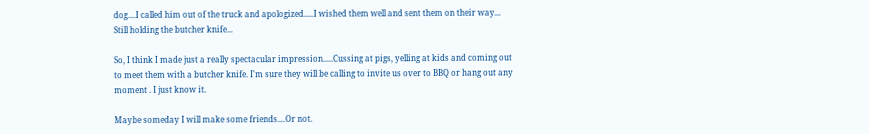dog....I called him out of the truck and apologized.....I wished them well and sent them on their way... Still holding the butcher knife...

So, I think I made just a really spectacular impression.....Cussing at pigs, yelling at kids and coming out to meet them with a butcher knife. I'm sure they will be calling to invite us over to BBQ or hang out any moment . I just know it.

Maybe someday I will make some friends....Or not.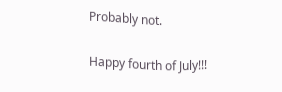Probably not.


Happy fourth of July!!!